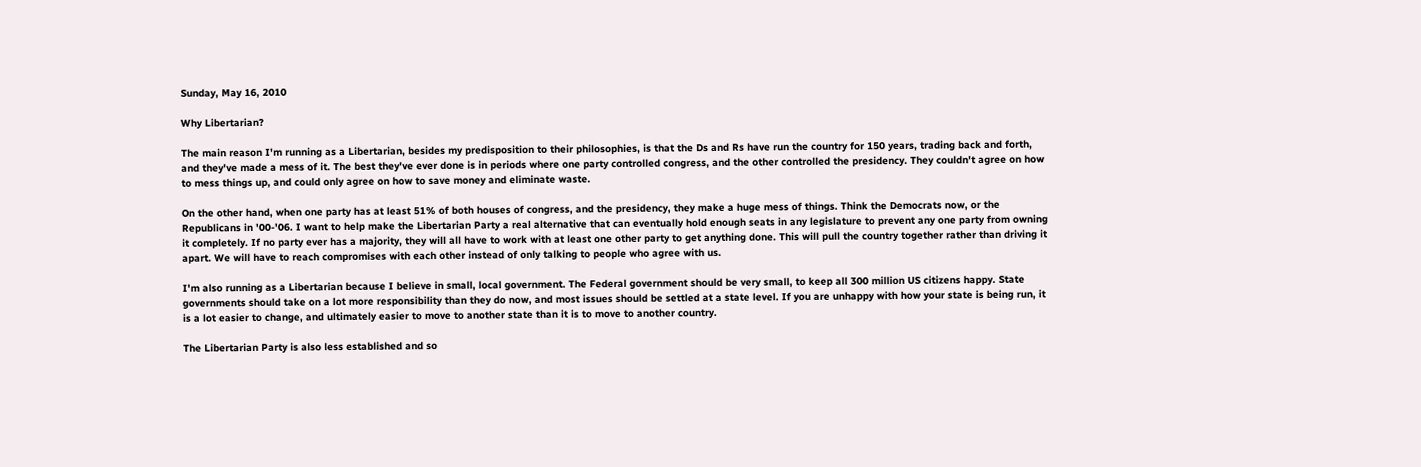Sunday, May 16, 2010

Why Libertarian?

The main reason I'm running as a Libertarian, besides my predisposition to their philosophies, is that the Ds and Rs have run the country for 150 years, trading back and forth, and they've made a mess of it. The best they've ever done is in periods where one party controlled congress, and the other controlled the presidency. They couldn't agree on how to mess things up, and could only agree on how to save money and eliminate waste.

On the other hand, when one party has at least 51% of both houses of congress, and the presidency, they make a huge mess of things. Think the Democrats now, or the Republicans in '00-'06. I want to help make the Libertarian Party a real alternative that can eventually hold enough seats in any legislature to prevent any one party from owning it completely. If no party ever has a majority, they will all have to work with at least one other party to get anything done. This will pull the country together rather than driving it apart. We will have to reach compromises with each other instead of only talking to people who agree with us.

I'm also running as a Libertarian because I believe in small, local government. The Federal government should be very small, to keep all 300 million US citizens happy. State governments should take on a lot more responsibility than they do now, and most issues should be settled at a state level. If you are unhappy with how your state is being run, it is a lot easier to change, and ultimately easier to move to another state than it is to move to another country.

The Libertarian Party is also less established and so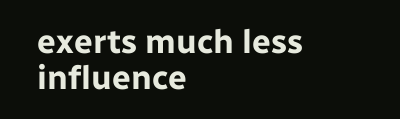exerts much less influence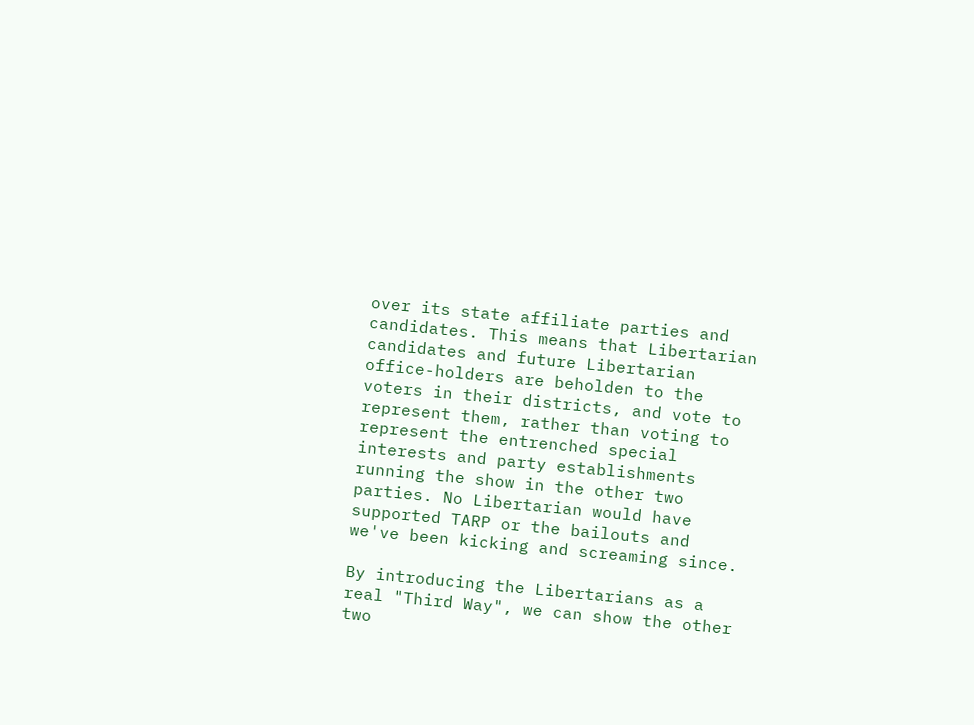over its state affiliate parties and candidates. This means that Libertarian candidates and future Libertarian office-holders are beholden to the voters in their districts, and vote to represent them, rather than voting to represent the entrenched special interests and party establishments running the show in the other two parties. No Libertarian would have supported TARP or the bailouts and we've been kicking and screaming since.

By introducing the Libertarians as a real "Third Way", we can show the other two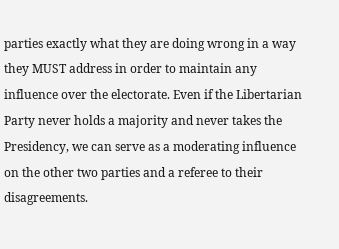parties exactly what they are doing wrong in a way they MUST address in order to maintain any influence over the electorate. Even if the Libertarian Party never holds a majority and never takes the Presidency, we can serve as a moderating influence on the other two parties and a referee to their disagreements.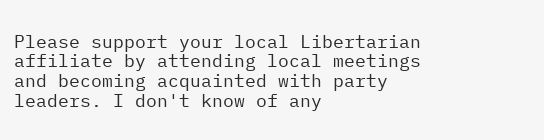Please support your local Libertarian affiliate by attending local meetings and becoming acquainted with party leaders. I don't know of any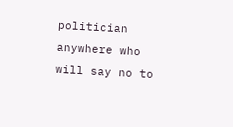politician anywhere who will say no to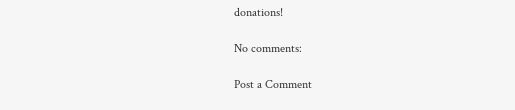donations!

No comments:

Post a Comment